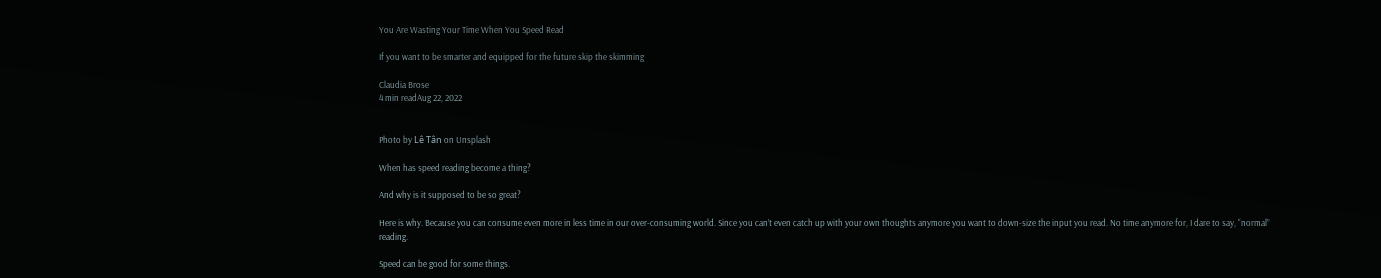You Are Wasting Your Time When You Speed Read

If you want to be smarter and equipped for the future skip the skimming

Claudia Brose
4 min readAug 22, 2022


Photo by Lê Tân on Unsplash

When has speed reading become a thing?

And why is it supposed to be so great?

Here is why. Because you can consume even more in less time in our over-consuming world. Since you can’t even catch up with your own thoughts anymore you want to down-size the input you read. No time anymore for, I dare to say, “normal” reading.

Speed can be good for some things.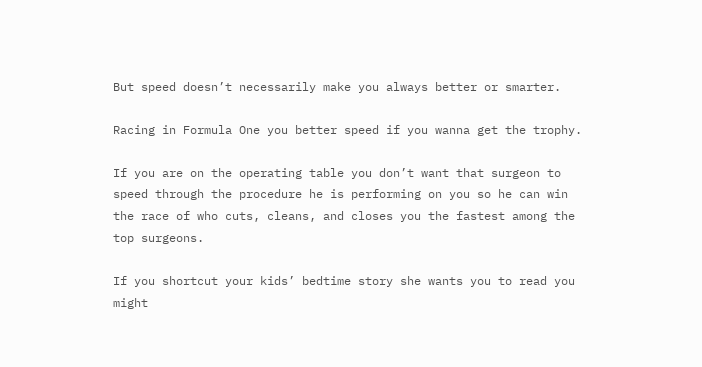But speed doesn’t necessarily make you always better or smarter.

Racing in Formula One you better speed if you wanna get the trophy.

If you are on the operating table you don’t want that surgeon to speed through the procedure he is performing on you so he can win the race of who cuts, cleans, and closes you the fastest among the top surgeons.

If you shortcut your kids’ bedtime story she wants you to read you might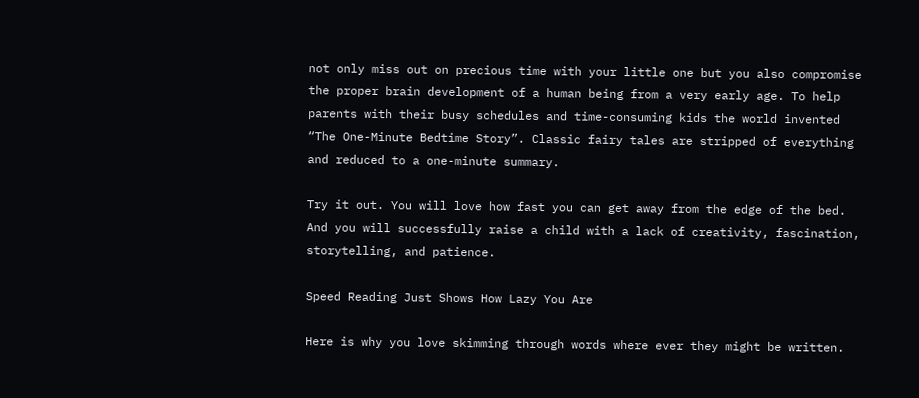not only miss out on precious time with your little one but you also compromise the proper brain development of a human being from a very early age. To help parents with their busy schedules and time-consuming kids the world invented “The One-Minute Bedtime Story”. Classic fairy tales are stripped of everything and reduced to a one-minute summary.

Try it out. You will love how fast you can get away from the edge of the bed. And you will successfully raise a child with a lack of creativity, fascination, storytelling, and patience.

Speed Reading Just Shows How Lazy You Are

Here is why you love skimming through words where ever they might be written.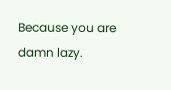Because you are damn lazy.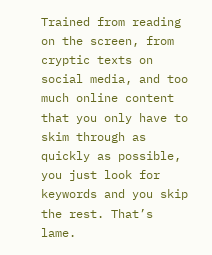Trained from reading on the screen, from cryptic texts on social media, and too much online content that you only have to skim through as quickly as possible, you just look for keywords and you skip the rest. That’s lame.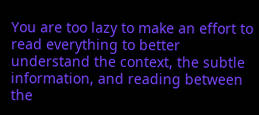You are too lazy to make an effort to read everything to better understand the context, the subtle information, and reading between the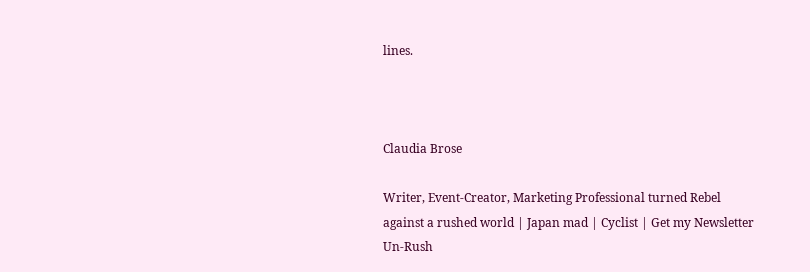lines.



Claudia Brose

Writer, Event-Creator, Marketing Professional turned Rebel against a rushed world | Japan mad | Cyclist | Get my Newsletter Un-Rush